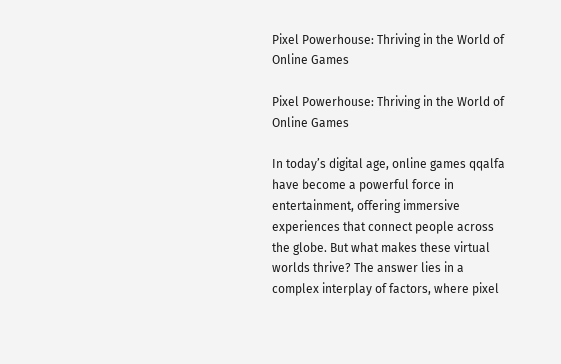Pixel Powerhouse: Thriving in the World of Online Games

Pixel Powerhouse: Thriving in the World of Online Games

In today’s digital age, online games qqalfa have become a powerful force in entertainment, offering immersive experiences that connect people across the globe. But what makes these virtual worlds thrive? The answer lies in a complex interplay of factors, where pixel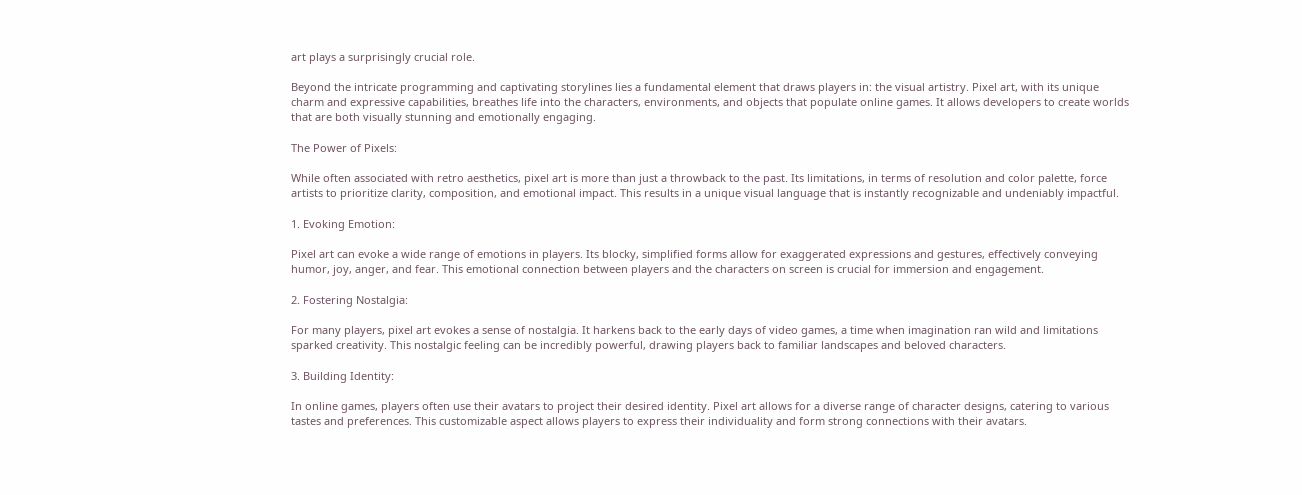art plays a surprisingly crucial role.

Beyond the intricate programming and captivating storylines lies a fundamental element that draws players in: the visual artistry. Pixel art, with its unique charm and expressive capabilities, breathes life into the characters, environments, and objects that populate online games. It allows developers to create worlds that are both visually stunning and emotionally engaging.

The Power of Pixels:

While often associated with retro aesthetics, pixel art is more than just a throwback to the past. Its limitations, in terms of resolution and color palette, force artists to prioritize clarity, composition, and emotional impact. This results in a unique visual language that is instantly recognizable and undeniably impactful.

1. Evoking Emotion:

Pixel art can evoke a wide range of emotions in players. Its blocky, simplified forms allow for exaggerated expressions and gestures, effectively conveying humor, joy, anger, and fear. This emotional connection between players and the characters on screen is crucial for immersion and engagement.

2. Fostering Nostalgia:

For many players, pixel art evokes a sense of nostalgia. It harkens back to the early days of video games, a time when imagination ran wild and limitations sparked creativity. This nostalgic feeling can be incredibly powerful, drawing players back to familiar landscapes and beloved characters.

3. Building Identity:

In online games, players often use their avatars to project their desired identity. Pixel art allows for a diverse range of character designs, catering to various tastes and preferences. This customizable aspect allows players to express their individuality and form strong connections with their avatars.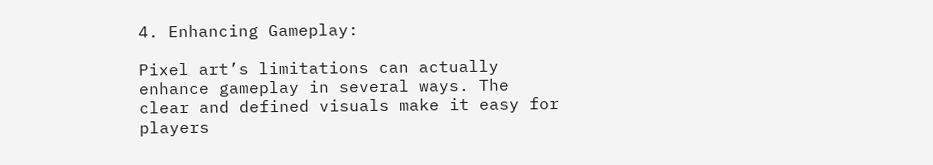4. Enhancing Gameplay:

Pixel art’s limitations can actually enhance gameplay in several ways. The clear and defined visuals make it easy for players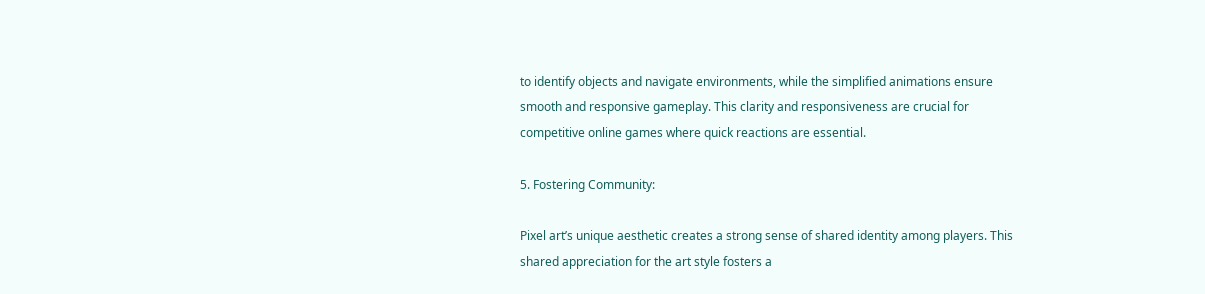to identify objects and navigate environments, while the simplified animations ensure smooth and responsive gameplay. This clarity and responsiveness are crucial for competitive online games where quick reactions are essential.

5. Fostering Community:

Pixel art’s unique aesthetic creates a strong sense of shared identity among players. This shared appreciation for the art style fosters a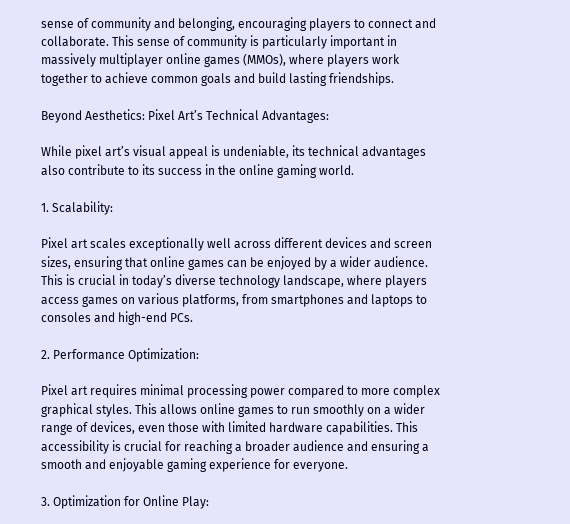sense of community and belonging, encouraging players to connect and collaborate. This sense of community is particularly important in massively multiplayer online games (MMOs), where players work together to achieve common goals and build lasting friendships.

Beyond Aesthetics: Pixel Art’s Technical Advantages:

While pixel art’s visual appeal is undeniable, its technical advantages also contribute to its success in the online gaming world.

1. Scalability:

Pixel art scales exceptionally well across different devices and screen sizes, ensuring that online games can be enjoyed by a wider audience. This is crucial in today’s diverse technology landscape, where players access games on various platforms, from smartphones and laptops to consoles and high-end PCs.

2. Performance Optimization:

Pixel art requires minimal processing power compared to more complex graphical styles. This allows online games to run smoothly on a wider range of devices, even those with limited hardware capabilities. This accessibility is crucial for reaching a broader audience and ensuring a smooth and enjoyable gaming experience for everyone.

3. Optimization for Online Play: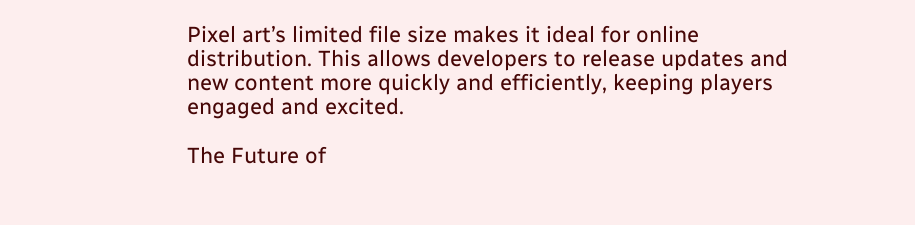Pixel art’s limited file size makes it ideal for online distribution. This allows developers to release updates and new content more quickly and efficiently, keeping players engaged and excited.

The Future of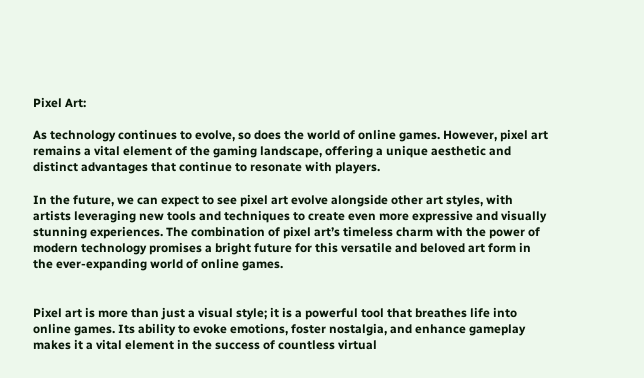Pixel Art:

As technology continues to evolve, so does the world of online games. However, pixel art remains a vital element of the gaming landscape, offering a unique aesthetic and distinct advantages that continue to resonate with players.

In the future, we can expect to see pixel art evolve alongside other art styles, with artists leveraging new tools and techniques to create even more expressive and visually stunning experiences. The combination of pixel art’s timeless charm with the power of modern technology promises a bright future for this versatile and beloved art form in the ever-expanding world of online games.


Pixel art is more than just a visual style; it is a powerful tool that breathes life into online games. Its ability to evoke emotions, foster nostalgia, and enhance gameplay makes it a vital element in the success of countless virtual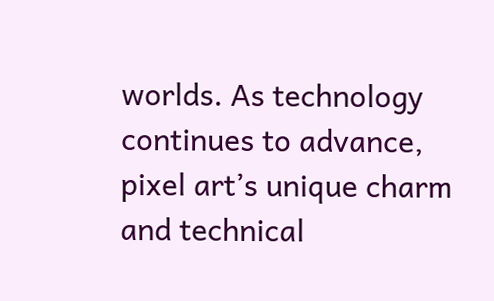worlds. As technology continues to advance, pixel art’s unique charm and technical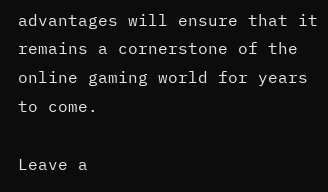advantages will ensure that it remains a cornerstone of the online gaming world for years to come.

Leave a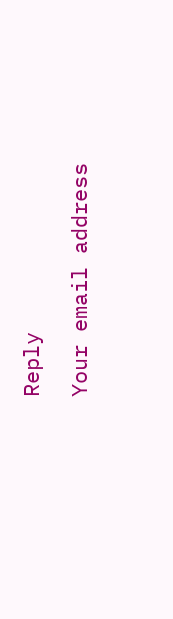Reply

Your email address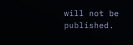will not be published.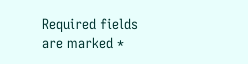Required fields are marked *